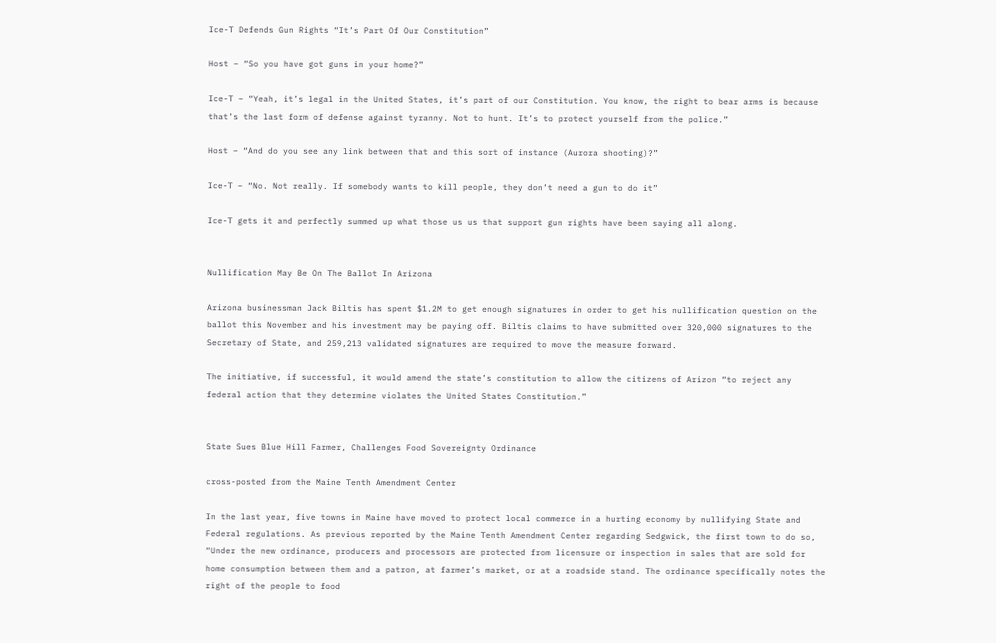Ice-T Defends Gun Rights “It’s Part Of Our Constitution”

Host – “So you have got guns in your home?”

Ice-T – “Yeah, it’s legal in the United States, it’s part of our Constitution. You know, the right to bear arms is because that’s the last form of defense against tyranny. Not to hunt. It’s to protect yourself from the police.”

Host – “And do you see any link between that and this sort of instance (Aurora shooting)?”

Ice-T – “No. Not really. If somebody wants to kill people, they don’t need a gun to do it”

Ice-T gets it and perfectly summed up what those us us that support gun rights have been saying all along.


Nullification May Be On The Ballot In Arizona

Arizona businessman Jack Biltis has spent $1.2M to get enough signatures in order to get his nullification question on the ballot this November and his investment may be paying off. Biltis claims to have submitted over 320,000 signatures to the Secretary of State, and 259,213 validated signatures are required to move the measure forward.

The initiative, if successful, it would amend the state’s constitution to allow the citizens of Arizon “to reject any federal action that they determine violates the United States Constitution.”


State Sues Blue Hill Farmer, Challenges Food Sovereignty Ordinance

cross-posted from the Maine Tenth Amendment Center

In the last year, five towns in Maine have moved to protect local commerce in a hurting economy by nullifying State and Federal regulations. As previous reported by the Maine Tenth Amendment Center regarding Sedgwick, the first town to do so, “Under the new ordinance, producers and processors are protected from licensure or inspection in sales that are sold for home consumption between them and a patron, at farmer’s market, or at a roadside stand. The ordinance specifically notes the right of the people to food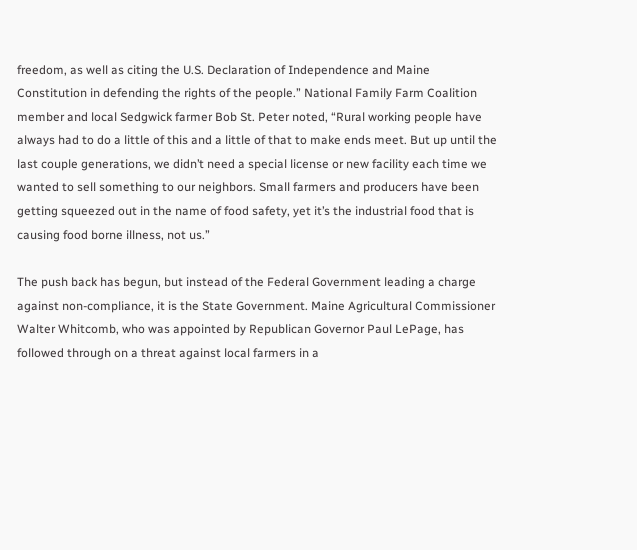freedom, as well as citing the U.S. Declaration of Independence and Maine Constitution in defending the rights of the people.” National Family Farm Coalition member and local Sedgwick farmer Bob St. Peter noted, “Rural working people have always had to do a little of this and a little of that to make ends meet. But up until the last couple generations, we didn’t need a special license or new facility each time we wanted to sell something to our neighbors. Small farmers and producers have been getting squeezed out in the name of food safety, yet it’s the industrial food that is causing food borne illness, not us.”

The push back has begun, but instead of the Federal Government leading a charge against non-compliance, it is the State Government. Maine Agricultural Commissioner Walter Whitcomb, who was appointed by Republican Governor Paul LePage, has followed through on a threat against local farmers in a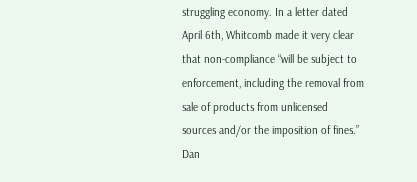struggling economy. In a letter dated April 6th, Whitcomb made it very clear that non-compliance “will be subject to enforcement, including the removal from sale of products from unlicensed sources and/or the imposition of fines.” Dan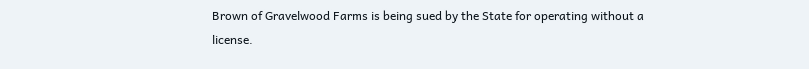Brown of Gravelwood Farms is being sued by the State for operating without a license.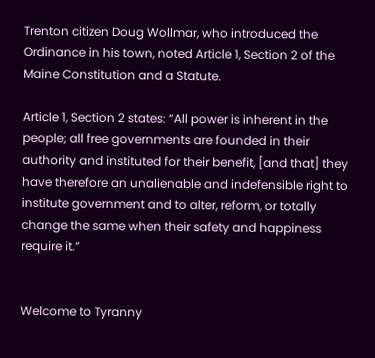Trenton citizen Doug Wollmar, who introduced the Ordinance in his town, noted Article 1, Section 2 of the Maine Constitution and a Statute.

Article 1, Section 2 states: “All power is inherent in the people; all free governments are founded in their authority and instituted for their benefit, [and that] they have therefore an unalienable and indefensible right to institute government and to alter, reform, or totally change the same when their safety and happiness require it.”


Welcome to Tyranny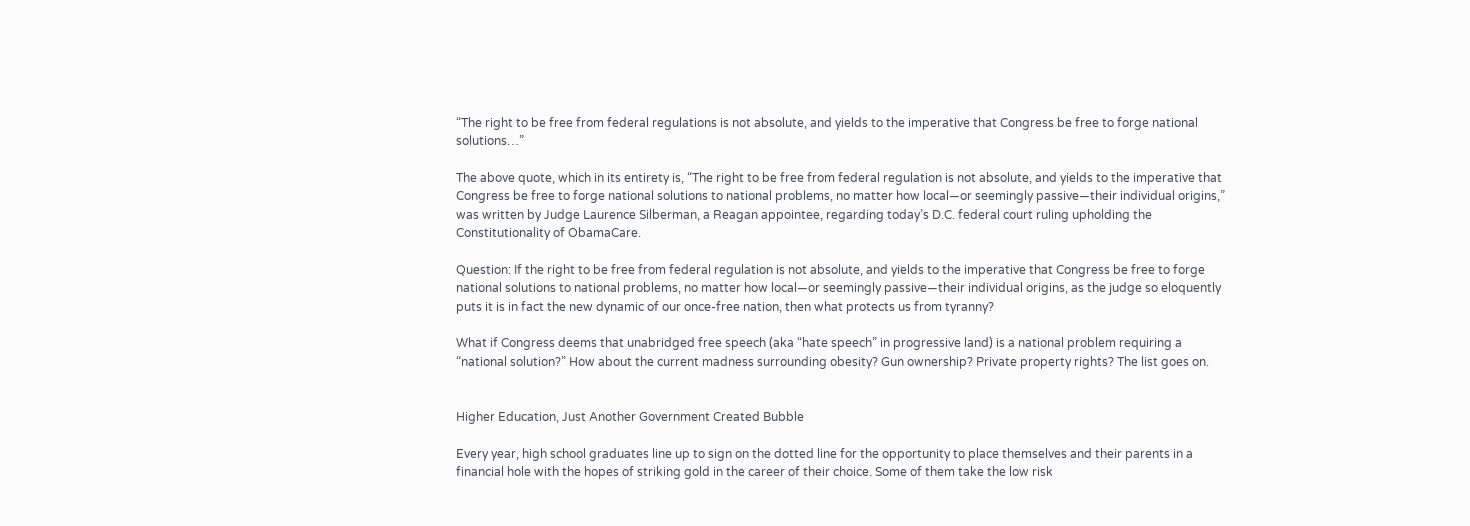“The right to be free from federal regulations is not absolute, and yields to the imperative that Congress be free to forge national solutions…”

The above quote, which in its entirety is, “The right to be free from federal regulation is not absolute, and yields to the imperative that Congress be free to forge national solutions to national problems, no matter how local—or seemingly passive—their individual origins,” was written by Judge Laurence Silberman, a Reagan appointee, regarding today’s D.C. federal court ruling upholding the Constitutionality of ObamaCare.

Question: If the right to be free from federal regulation is not absolute, and yields to the imperative that Congress be free to forge national solutions to national problems, no matter how local—or seemingly passive—their individual origins, as the judge so eloquently puts it is in fact the new dynamic of our once-free nation, then what protects us from tyranny?

What if Congress deems that unabridged free speech (aka “hate speech” in progressive land) is a national problem requiring a “national solution?” How about the current madness surrounding obesity? Gun ownership? Private property rights? The list goes on.


Higher Education, Just Another Government Created Bubble

Every year, high school graduates line up to sign on the dotted line for the opportunity to place themselves and their parents in a financial hole with the hopes of striking gold in the career of their choice. Some of them take the low risk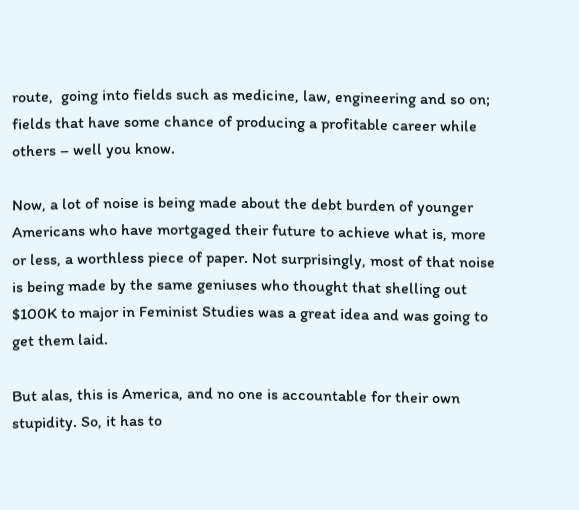route,  going into fields such as medicine, law, engineering and so on; fields that have some chance of producing a profitable career while others – well you know.

Now, a lot of noise is being made about the debt burden of younger Americans who have mortgaged their future to achieve what is, more or less, a worthless piece of paper. Not surprisingly, most of that noise is being made by the same geniuses who thought that shelling out $100K to major in Feminist Studies was a great idea and was going to get them laid.

But alas, this is America, and no one is accountable for their own stupidity. So, it has to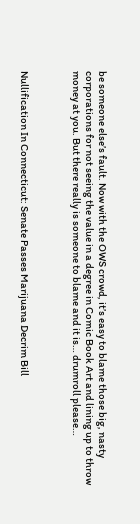be someone else’s fault. Now with the OWS crowd, it’s easy to blame those big, nasty corporations for not seeing the value in a degree in Comic Book Art and lining up to throw money at you. But there really is someone to blame and it is… drumroll please…



Nullification In Connecticut: Senate Passes Marijuana Decrim Bill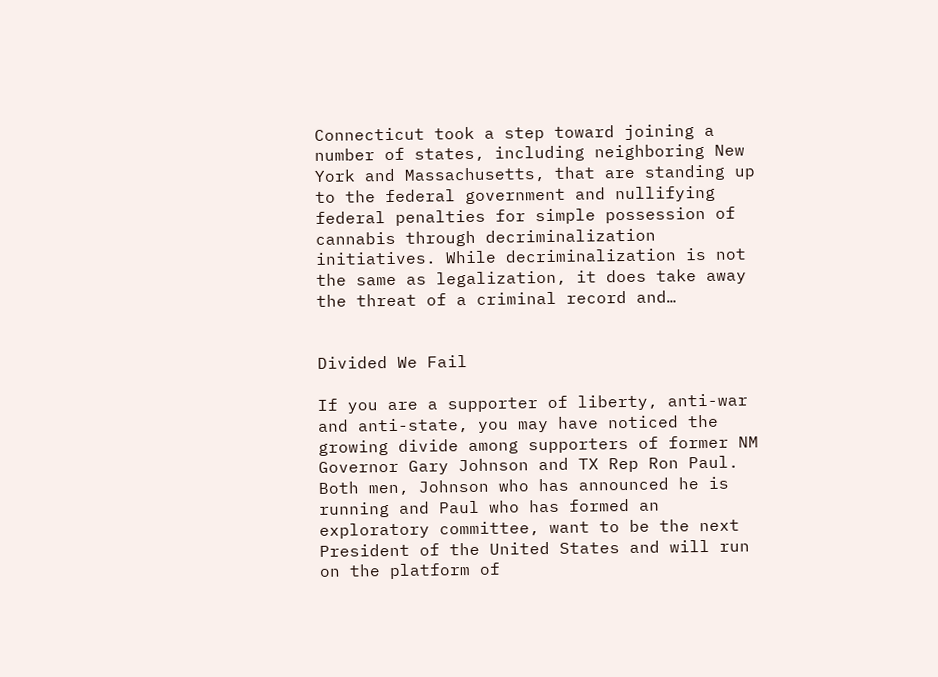Connecticut took a step toward joining a number of states, including neighboring New York and Massachusetts, that are standing up to the federal government and nullifying federal penalties for simple possession of cannabis through decriminalization initiatives. While decriminalization is not the same as legalization, it does take away the threat of a criminal record and…


Divided We Fail

If you are a supporter of liberty, anti-war and anti-state, you may have noticed the growing divide among supporters of former NM Governor Gary Johnson and TX Rep Ron Paul. Both men, Johnson who has announced he is running and Paul who has formed an exploratory committee, want to be the next President of the United States and will run on the platform of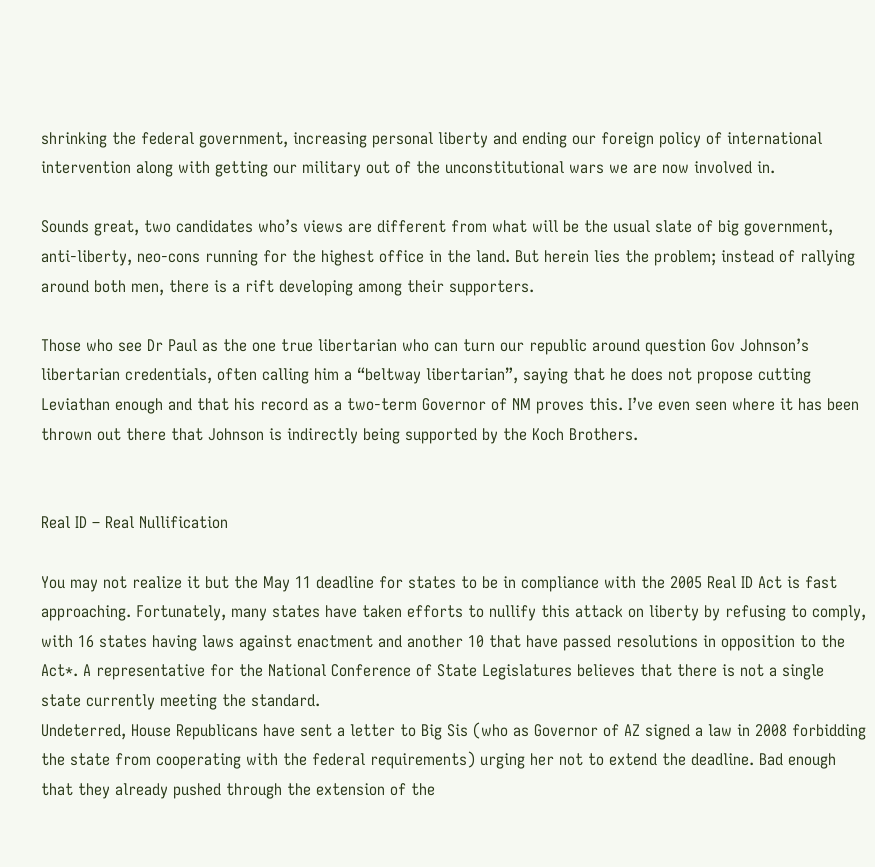shrinking the federal government, increasing personal liberty and ending our foreign policy of international intervention along with getting our military out of the unconstitutional wars we are now involved in.

Sounds great, two candidates who’s views are different from what will be the usual slate of big government, anti-liberty, neo-cons running for the highest office in the land. But herein lies the problem; instead of rallying around both men, there is a rift developing among their supporters.

Those who see Dr Paul as the one true libertarian who can turn our republic around question Gov Johnson’s libertarian credentials, often calling him a “beltway libertarian”, saying that he does not propose cutting Leviathan enough and that his record as a two-term Governor of NM proves this. I’ve even seen where it has been thrown out there that Johnson is indirectly being supported by the Koch Brothers.


Real ID – Real Nullification

You may not realize it but the May 11 deadline for states to be in compliance with the 2005 Real ID Act is fast approaching. Fortunately, many states have taken efforts to nullify this attack on liberty by refusing to comply, with 16 states having laws against enactment and another 10 that have passed resolutions in opposition to the Act*. A representative for the National Conference of State Legislatures believes that there is not a single state currently meeting the standard.
Undeterred, House Republicans have sent a letter to Big Sis (who as Governor of AZ signed a law in 2008 forbidding the state from cooperating with the federal requirements) urging her not to extend the deadline. Bad enough that they already pushed through the extension of the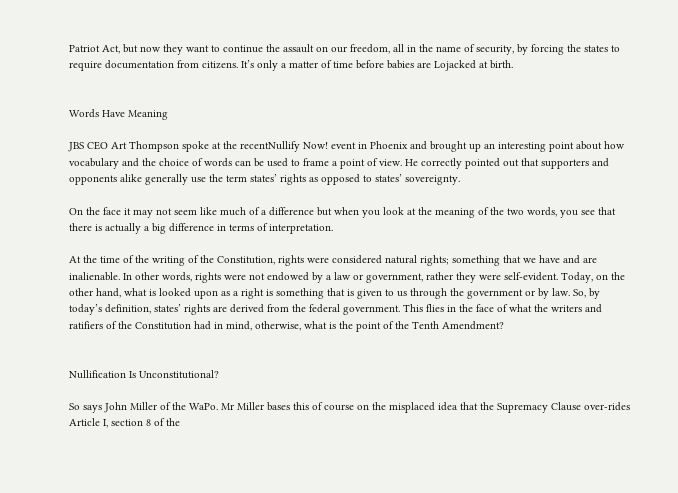Patriot Act, but now they want to continue the assault on our freedom, all in the name of security, by forcing the states to require documentation from citizens. It’s only a matter of time before babies are Lojacked at birth.


Words Have Meaning

JBS CEO Art Thompson spoke at the recentNullify Now! event in Phoenix and brought up an interesting point about how vocabulary and the choice of words can be used to frame a point of view. He correctly pointed out that supporters and opponents alike generally use the term states’ rights as opposed to states’ sovereignty.

On the face it may not seem like much of a difference but when you look at the meaning of the two words, you see that there is actually a big difference in terms of interpretation.

At the time of the writing of the Constitution, rights were considered natural rights; something that we have and are inalienable. In other words, rights were not endowed by a law or government, rather they were self-evident. Today, on the other hand, what is looked upon as a right is something that is given to us through the government or by law. So, by today’s definition, states’ rights are derived from the federal government. This flies in the face of what the writers and ratifiers of the Constitution had in mind, otherwise, what is the point of the Tenth Amendment?


Nullification Is Unconstitutional?

So says John Miller of the WaPo. Mr Miller bases this of course on the misplaced idea that the Supremacy Clause over-rides Article I, section 8 of the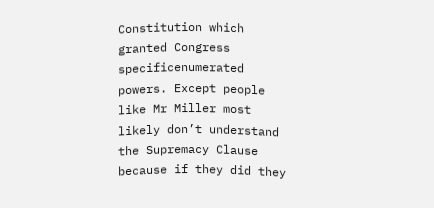Constitution which granted Congress specificenumerated powers. Except people like Mr Miller most likely don’t understand the Supremacy Clause because if they did they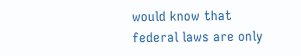would know that federal laws are only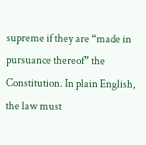supreme if they are “made in pursuance thereof” the Constitution. In plain English, the law must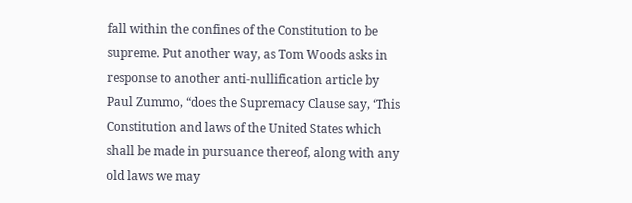fall within the confines of the Constitution to be supreme. Put another way, as Tom Woods asks in response to another anti-nullification article by Paul Zummo, “does the Supremacy Clause say, ‘This Constitution and laws of the United States which shall be made in pursuance thereof, along with any old laws we may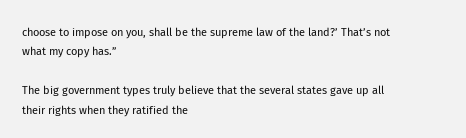choose to impose on you, shall be the supreme law of the land?’ That’s not what my copy has.”

The big government types truly believe that the several states gave up all their rights when they ratified the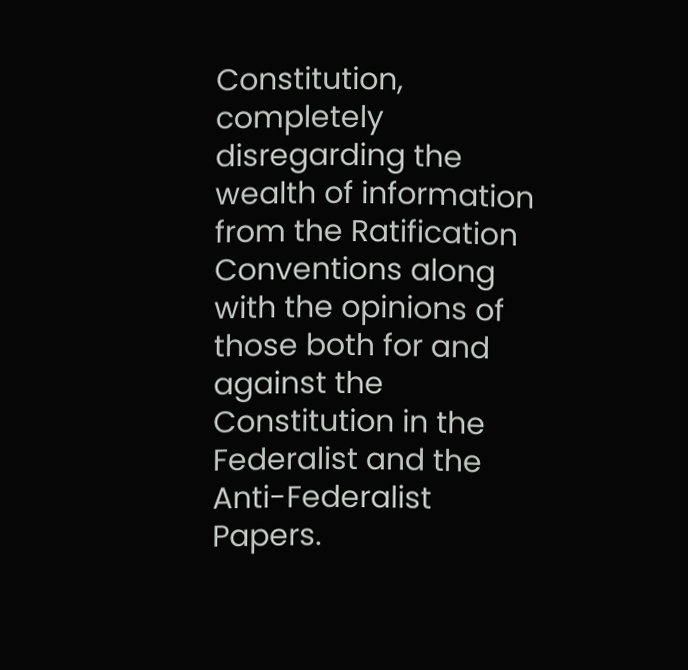Constitution, completely disregarding the wealth of information from the Ratification Conventions along with the opinions of those both for and against the Constitution in the Federalist and the Anti-Federalist Papers.